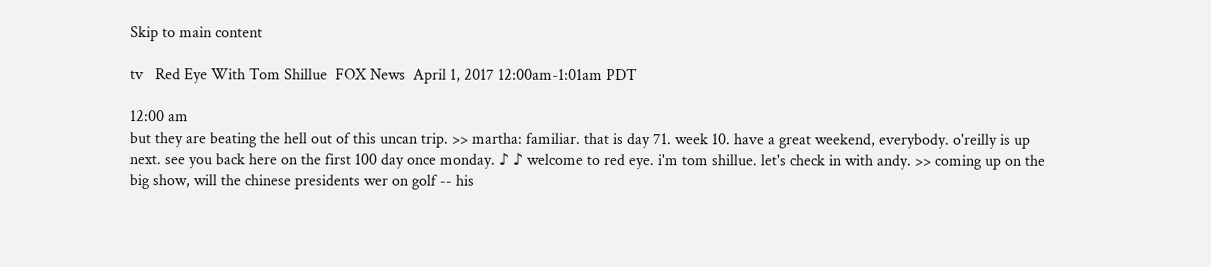Skip to main content

tv   Red Eye With Tom Shillue  FOX News  April 1, 2017 12:00am-1:01am PDT

12:00 am
but they are beating the hell out of this uncan trip. >> martha: familiar. that is day 71. week 10. have a great weekend, everybody. o'reilly is up next. see you back here on the first 100 day once monday. ♪ ♪ welcome to red eye. i'm tom shillue. let's check in with andy. >> coming up on the big show, will the chinese presidents wer on golf -- his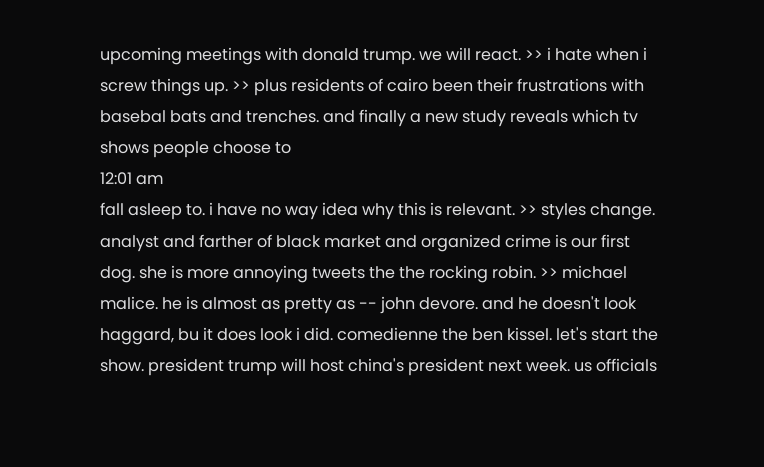upcoming meetings with donald trump. we will react. >> i hate when i screw things up. >> plus residents of cairo been their frustrations with basebal bats and trenches. and finally a new study reveals which tv shows people choose to
12:01 am
fall asleep to. i have no way idea why this is relevant. >> styles change. analyst and farther of black market and organized crime is our first dog. she is more annoying tweets the the rocking robin. >> michael malice. he is almost as pretty as -- john devore. and he doesn't look haggard, bu it does look i did. comedienne the ben kissel. let's start the show. president trump will host china's president next week. us officials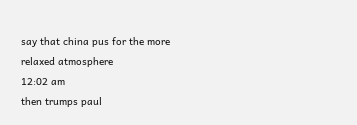say that china pus for the more relaxed atmosphere
12:02 am
then trumps paul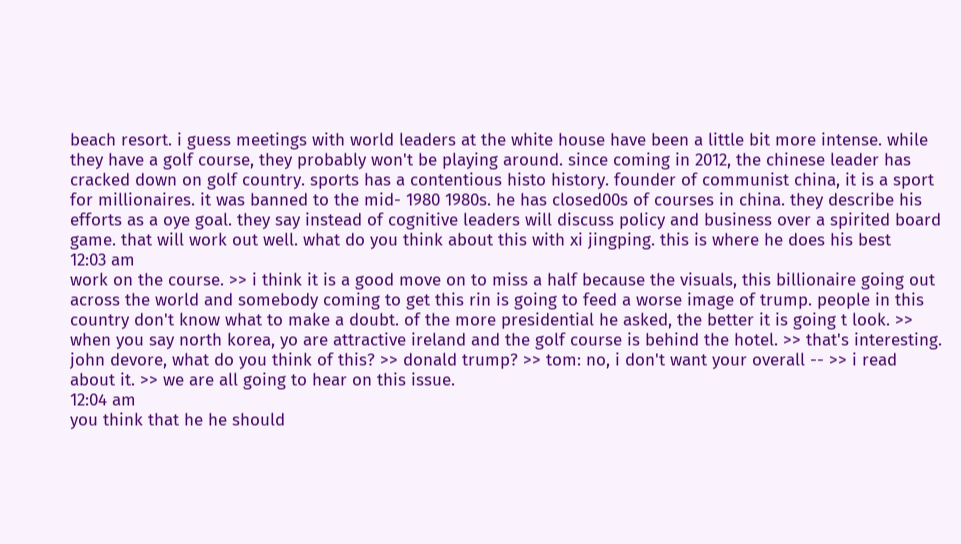beach resort. i guess meetings with world leaders at the white house have been a little bit more intense. while they have a golf course, they probably won't be playing around. since coming in 2012, the chinese leader has cracked down on golf country. sports has a contentious histo history. founder of communist china, it is a sport for millionaires. it was banned to the mid- 1980 1980s. he has closed00s of courses in china. they describe his efforts as a oye goal. they say instead of cognitive leaders will discuss policy and business over a spirited board game. that will work out well. what do you think about this with xi jingping. this is where he does his best
12:03 am
work on the course. >> i think it is a good move on to miss a half because the visuals, this billionaire going out across the world and somebody coming to get this rin is going to feed a worse image of trump. people in this country don't know what to make a doubt. of the more presidential he asked, the better it is going t look. >> when you say north korea, yo are attractive ireland and the golf course is behind the hotel. >> that's interesting. john devore, what do you think of this? >> donald trump? >> tom: no, i don't want your overall -- >> i read about it. >> we are all going to hear on this issue.
12:04 am
you think that he he should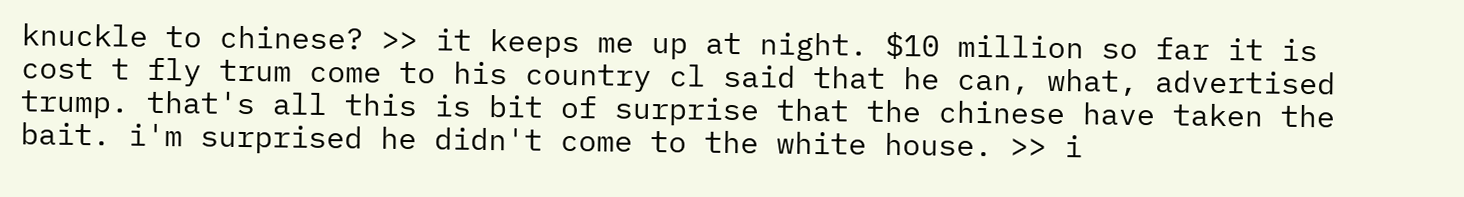knuckle to chinese? >> it keeps me up at night. $10 million so far it is cost t fly trum come to his country cl said that he can, what, advertised trump. that's all this is bit of surprise that the chinese have taken the bait. i'm surprised he didn't come to the white house. >> i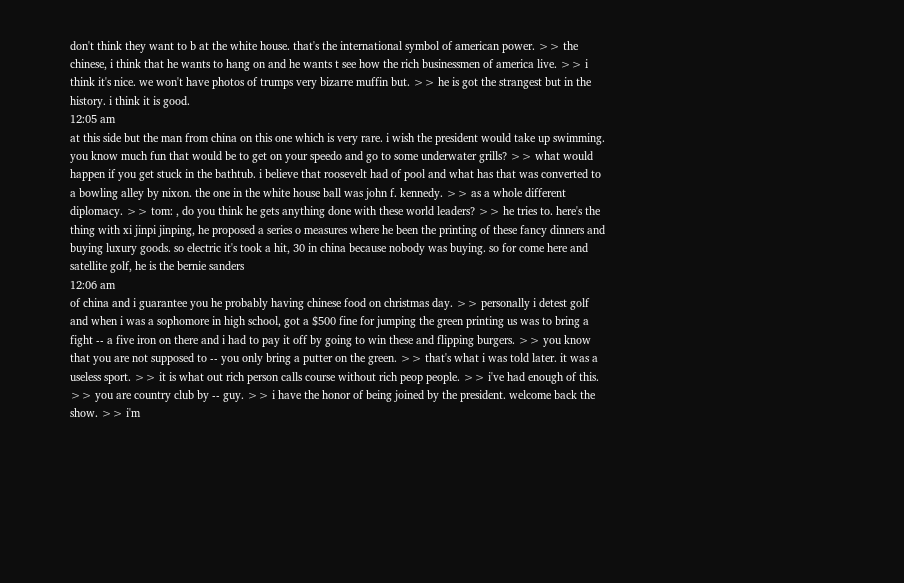don't think they want to b at the white house. that's the international symbol of american power. >> the chinese, i think that he wants to hang on and he wants t see how the rich businessmen of america live. >> i think it's nice. we won't have photos of trumps very bizarre muffin but. >> he is got the strangest but in the history. i think it is good.
12:05 am
at this side but the man from china on this one which is very rare. i wish the president would take up swimming. you know much fun that would be to get on your speedo and go to some underwater grills? >> what would happen if you get stuck in the bathtub. i believe that roosevelt had of pool and what has that was converted to a bowling alley by nixon. the one in the white house ball was john f. kennedy. >> as a whole different diplomacy. >> tom: , do you think he gets anything done with these world leaders? >> he tries to. here's the thing with xi jinpi jinping, he proposed a series o measures where he been the printing of these fancy dinners and buying luxury goods. so electric it's took a hit, 30 in china because nobody was buying. so for come here and satellite golf, he is the bernie sanders
12:06 am
of china and i guarantee you he probably having chinese food on christmas day. >> personally i detest golf and when i was a sophomore in high school, got a $500 fine for jumping the green printing us was to bring a fight -- a five iron on there and i had to pay it off by going to win these and flipping burgers. >> you know that you are not supposed to -- you only bring a putter on the green. >> that's what i was told later. it was a useless sport. >> it is what out rich person calls course without rich peop people. >> i've had enough of this. >> you are country club by -- guy. >> i have the honor of being joined by the president. welcome back the show. >> i'm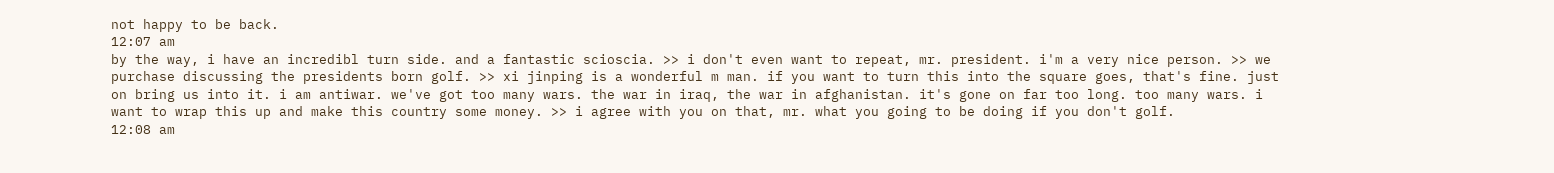not happy to be back.
12:07 am
by the way, i have an incredibl turn side. and a fantastic scioscia. >> i don't even want to repeat, mr. president. i'm a very nice person. >> we purchase discussing the presidents born golf. >> xi jinping is a wonderful m man. if you want to turn this into the square goes, that's fine. just on bring us into it. i am antiwar. we've got too many wars. the war in iraq, the war in afghanistan. it's gone on far too long. too many wars. i want to wrap this up and make this country some money. >> i agree with you on that, mr. what you going to be doing if you don't golf.
12:08 am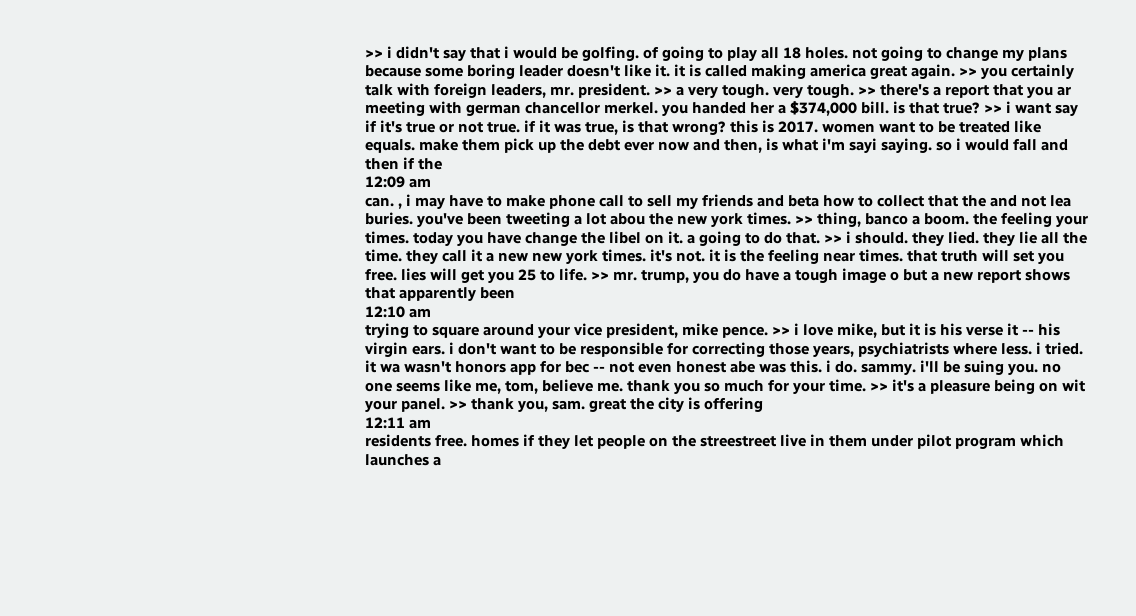>> i didn't say that i would be golfing. of going to play all 18 holes. not going to change my plans because some boring leader doesn't like it. it is called making america great again. >> you certainly talk with foreign leaders, mr. president. >> a very tough. very tough. >> there's a report that you ar meeting with german chancellor merkel. you handed her a $374,000 bill. is that true? >> i want say if it's true or not true. if it was true, is that wrong? this is 2017. women want to be treated like equals. make them pick up the debt ever now and then, is what i'm sayi saying. so i would fall and then if the
12:09 am
can. , i may have to make phone call to sell my friends and beta how to collect that the and not lea buries. you've been tweeting a lot abou the new york times. >> thing, banco a boom. the feeling your times. today you have change the libel on it. a going to do that. >> i should. they lied. they lie all the time. they call it a new new york times. it's not. it is the feeling near times. that truth will set you free. lies will get you 25 to life. >> mr. trump, you do have a tough image o but a new report shows that apparently been
12:10 am
trying to square around your vice president, mike pence. >> i love mike, but it is his verse it -- his virgin ears. i don't want to be responsible for correcting those years, psychiatrists where less. i tried. it wa wasn't honors app for bec -- not even honest abe was this. i do. sammy. i'll be suing you. no one seems like me, tom, believe me. thank you so much for your time. >> it's a pleasure being on wit your panel. >> thank you, sam. great the city is offering
12:11 am
residents free. homes if they let people on the streestreet live in them under pilot program which launches a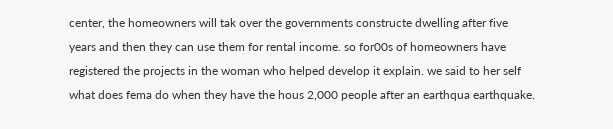center, the homeowners will tak over the governments constructe dwelling after five years and then they can use them for rental income. so for00s of homeowners have registered the projects in the woman who helped develop it explain. we said to her self what does fema do when they have the hous 2,000 people after an earthqua earthquake.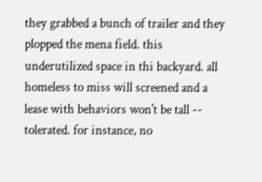they grabbed a bunch of trailer and they plopped the mena field. this underutilized space in thi backyard. all homeless to miss will screened and a lease with behaviors won't be tall -- tolerated. for instance, no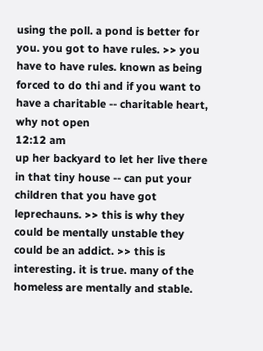using the poll. a pond is better for you. you got to have rules. >> you have to have rules. known as being forced to do thi and if you want to have a charitable -- charitable heart, why not open
12:12 am
up her backyard to let her live there in that tiny house -- can put your children that you have got leprechauns. >> this is why they could be mentally unstable they could be an addict. >> this is interesting. it is true. many of the homeless are mentally and stable.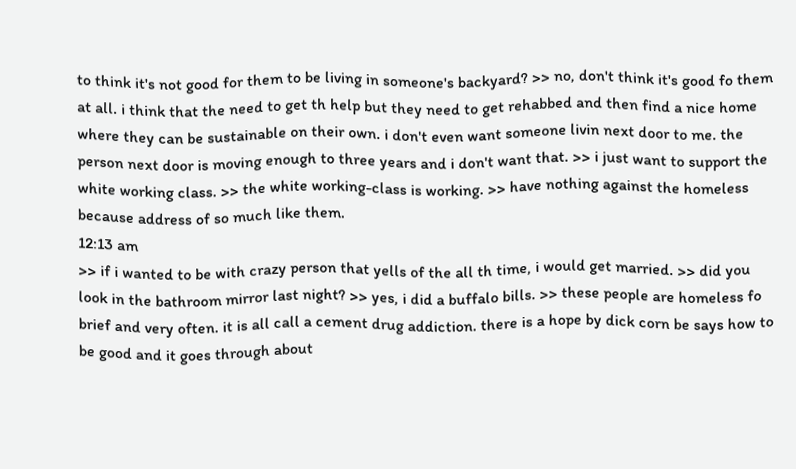to think it's not good for them to be living in someone's backyard? >> no, don't think it's good fo them at all. i think that the need to get th help but they need to get rehabbed and then find a nice home where they can be sustainable on their own. i don't even want someone livin next door to me. the person next door is moving enough to three years and i don't want that. >> i just want to support the white working class. >> the white working-class is working. >> have nothing against the homeless because address of so much like them.
12:13 am
>> if i wanted to be with crazy person that yells of the all th time, i would get married. >> did you look in the bathroom mirror last night? >> yes, i did a buffalo bills. >> these people are homeless fo brief and very often. it is all call a cement drug addiction. there is a hope by dick corn be says how to be good and it goes through about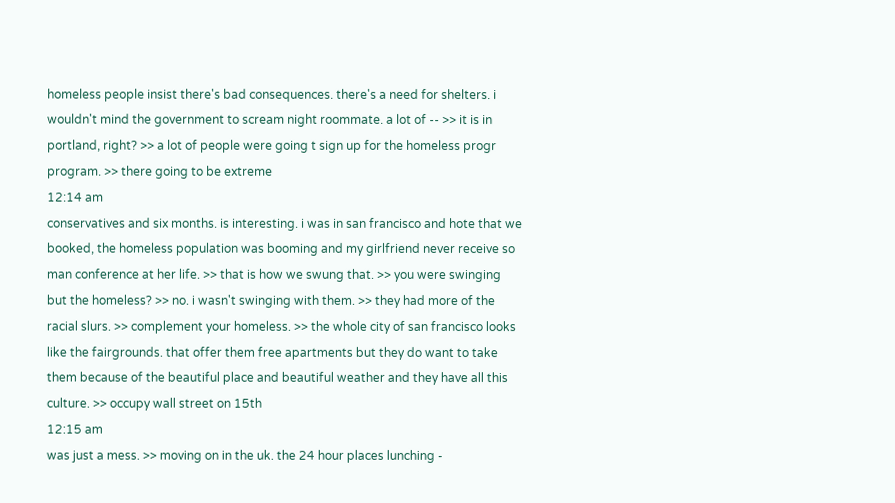homeless people insist there's bad consequences. there's a need for shelters. i wouldn't mind the government to scream night roommate. a lot of -- >> it is in portland, right? >> a lot of people were going t sign up for the homeless progr program. >> there going to be extreme
12:14 am
conservatives and six months. is interesting. i was in san francisco and hote that we booked, the homeless population was booming and my girlfriend never receive so man conference at her life. >> that is how we swung that. >> you were swinging but the homeless? >> no. i wasn't swinging with them. >> they had more of the racial slurs. >> complement your homeless. >> the whole city of san francisco looks like the fairgrounds. that offer them free apartments but they do want to take them because of the beautiful place and beautiful weather and they have all this culture. >> occupy wall street on 15th
12:15 am
was just a mess. >> moving on in the uk. the 24 hour places lunching -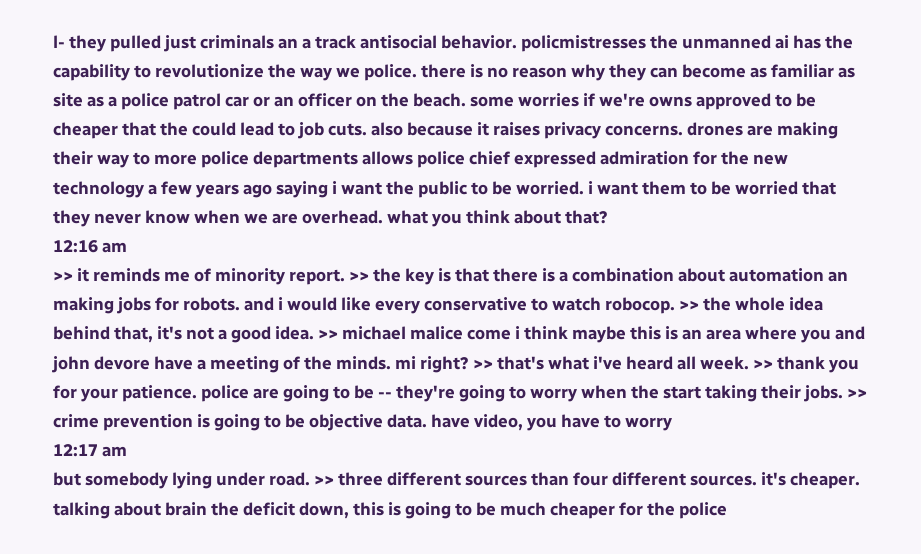l- they pulled just criminals an a track antisocial behavior. policmistresses the unmanned ai has the capability to revolutionize the way we police. there is no reason why they can become as familiar as site as a police patrol car or an officer on the beach. some worries if we're owns approved to be cheaper that the could lead to job cuts. also because it raises privacy concerns. drones are making their way to more police departments allows police chief expressed admiration for the new technology a few years ago saying i want the public to be worried. i want them to be worried that they never know when we are overhead. what you think about that?
12:16 am
>> it reminds me of minority report. >> the key is that there is a combination about automation an making jobs for robots. and i would like every conservative to watch robocop. >> the whole idea behind that, it's not a good idea. >> michael malice come i think maybe this is an area where you and john devore have a meeting of the minds. mi right? >> that's what i've heard all week. >> thank you for your patience. police are going to be -- they're going to worry when the start taking their jobs. >> crime prevention is going to be objective data. have video, you have to worry
12:17 am
but somebody lying under road. >> three different sources than four different sources. it's cheaper. talking about brain the deficit down, this is going to be much cheaper for the police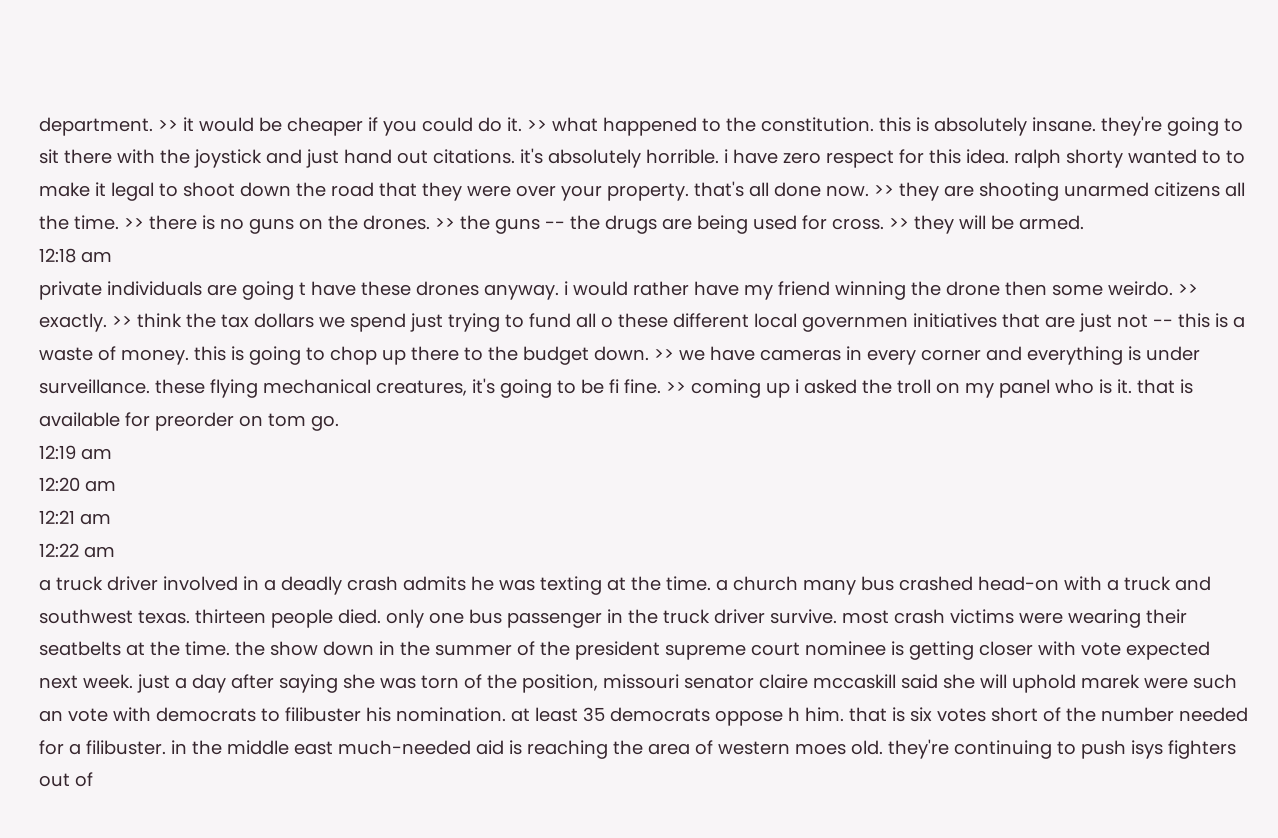department. >> it would be cheaper if you could do it. >> what happened to the constitution. this is absolutely insane. they're going to sit there with the joystick and just hand out citations. it's absolutely horrible. i have zero respect for this idea. ralph shorty wanted to to make it legal to shoot down the road that they were over your property. that's all done now. >> they are shooting unarmed citizens all the time. >> there is no guns on the drones. >> the guns -- the drugs are being used for cross. >> they will be armed.
12:18 am
private individuals are going t have these drones anyway. i would rather have my friend winning the drone then some weirdo. >> exactly. >> think the tax dollars we spend just trying to fund all o these different local governmen initiatives that are just not -- this is a waste of money. this is going to chop up there to the budget down. >> we have cameras in every corner and everything is under surveillance. these flying mechanical creatures, it's going to be fi fine. >> coming up i asked the troll on my panel who is it. that is available for preorder on tom go.
12:19 am
12:20 am
12:21 am
12:22 am
a truck driver involved in a deadly crash admits he was texting at the time. a church many bus crashed head-on with a truck and southwest texas. thirteen people died. only one bus passenger in the truck driver survive. most crash victims were wearing their seatbelts at the time. the show down in the summer of the president supreme court nominee is getting closer with vote expected next week. just a day after saying she was torn of the position, missouri senator claire mccaskill said she will uphold marek were such an vote with democrats to filibuster his nomination. at least 35 democrats oppose h him. that is six votes short of the number needed for a filibuster. in the middle east much-needed aid is reaching the area of western moes old. they're continuing to push isys fighters out of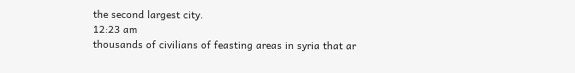the second largest city.
12:23 am
thousands of civilians of feasting areas in syria that ar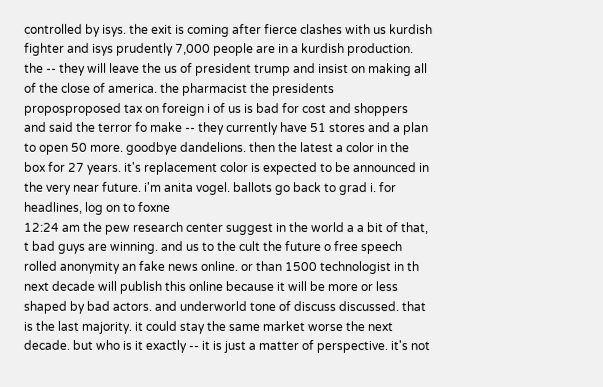controlled by isys. the exit is coming after fierce clashes with us kurdish fighter and isys prudently 7,000 people are in a kurdish production. the -- they will leave the us of president trump and insist on making all of the close of america. the pharmacist the presidents proposproposed tax on foreign i of us is bad for cost and shoppers and said the terror fo make -- they currently have 51 stores and a plan to open 50 more. goodbye dandelions. then the latest a color in the box for 27 years. it's replacement color is expected to be announced in the very near future. i'm anita vogel. ballots go back to grad i. for headlines, log on to foxne
12:24 am the pew research center suggest in the world a a bit of that, t bad guys are winning. and us to the cult the future o free speech rolled anonymity an fake news online. or than 1500 technologist in th next decade will publish this online because it will be more or less shaped by bad actors. and underworld tone of discuss discussed. that is the last majority. it could stay the same market worse the next decade. but who is it exactly -- it is just a matter of perspective. it's not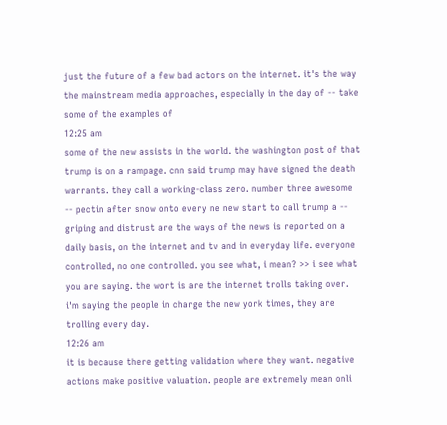just the future of a few bad actors on the internet. it's the way the mainstream media approaches, especially in the day of -- take some of the examples of
12:25 am
some of the new assists in the world. the washington post of that trump is on a rampage. cnn said trump may have signed the death warrants. they call a working-class zero. number three awesome -- pectin after snow onto every ne new start to call trump a -- griping and distrust are the ways of the news is reported on a daily basis, on the internet and tv and in everyday life. everyone controlled, no one controlled. you see what, i mean? >> i see what you are saying. the wort is are the internet trolls taking over. i'm saying the people in charge the new york times, they are trolling every day.
12:26 am
it is because there getting validation where they want. negative actions make positive valuation. people are extremely mean onli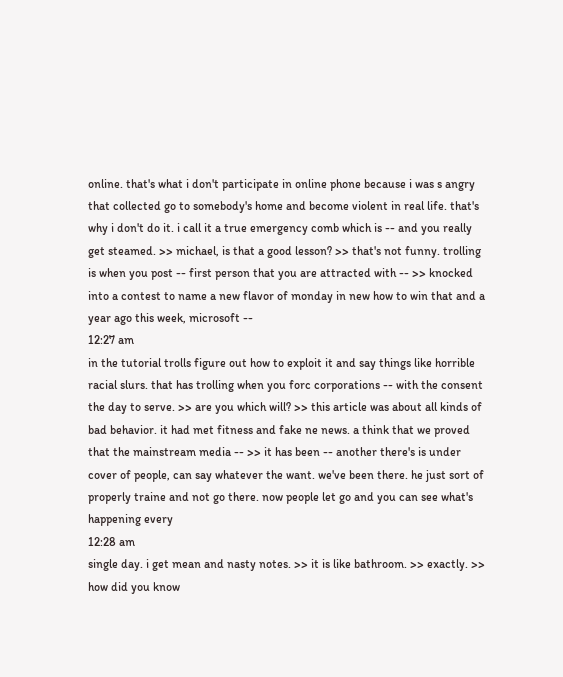online. that's what i don't participate in online phone because i was s angry that collected go to somebody's home and become violent in real life. that's why i don't do it. i call it a true emergency comb which is -- and you really get steamed. >> michael, is that a good lesson? >> that's not funny. trolling is when you post -- first person that you are attracted with -- >> knocked into a contest to name a new flavor of monday in new how to win that and a year ago this week, microsoft --
12:27 am
in the tutorial trolls figure out how to exploit it and say things like horrible racial slurs. that has trolling when you forc corporations -- with the consent the day to serve. >> are you which will? >> this article was about all kinds of bad behavior. it had met fitness and fake ne news. a think that we proved that the mainstream media -- >> it has been -- another there's is under cover of people, can say whatever the want. we've been there. he just sort of properly traine and not go there. now people let go and you can see what's happening every
12:28 am
single day. i get mean and nasty notes. >> it is like bathroom. >> exactly. >> how did you know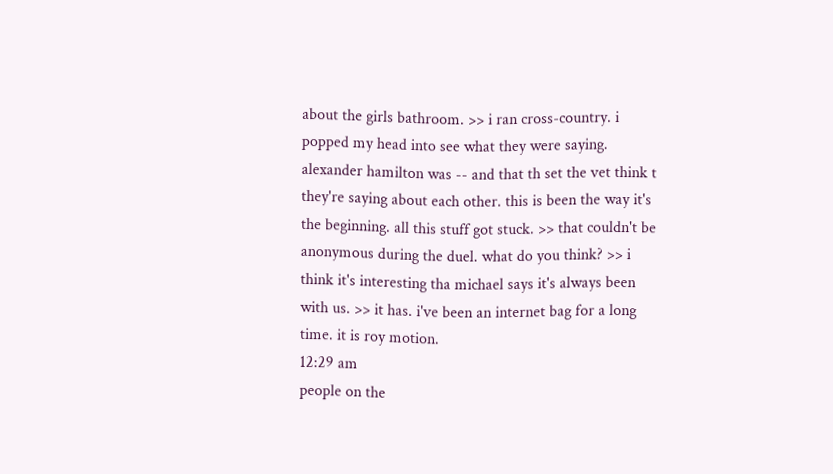about the girls bathroom. >> i ran cross-country. i popped my head into see what they were saying. alexander hamilton was -- and that th set the vet think t they're saying about each other. this is been the way it's the beginning. all this stuff got stuck. >> that couldn't be anonymous during the duel. what do you think? >> i think it's interesting tha michael says it's always been with us. >> it has. i've been an internet bag for a long time. it is roy motion.
12:29 am
people on the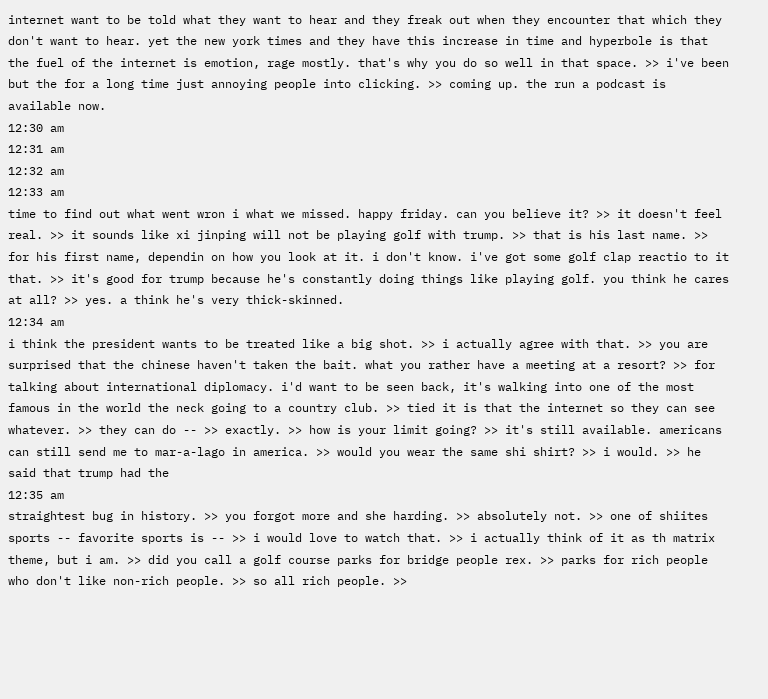internet want to be told what they want to hear and they freak out when they encounter that which they don't want to hear. yet the new york times and they have this increase in time and hyperbole is that the fuel of the internet is emotion, rage mostly. that's why you do so well in that space. >> i've been but the for a long time just annoying people into clicking. >> coming up. the run a podcast is available now.
12:30 am
12:31 am
12:32 am
12:33 am
time to find out what went wron i what we missed. happy friday. can you believe it? >> it doesn't feel real. >> it sounds like xi jinping will not be playing golf with trump. >> that is his last name. >> for his first name, dependin on how you look at it. i don't know. i've got some golf clap reactio to it that. >> it's good for trump because he's constantly doing things like playing golf. you think he cares at all? >> yes. a think he's very thick-skinned.
12:34 am
i think the president wants to be treated like a big shot. >> i actually agree with that. >> you are surprised that the chinese haven't taken the bait. what you rather have a meeting at a resort? >> for talking about international diplomacy. i'd want to be seen back, it's walking into one of the most famous in the world the neck going to a country club. >> tied it is that the internet so they can see whatever. >> they can do -- >> exactly. >> how is your limit going? >> it's still available. americans can still send me to mar-a-lago in america. >> would you wear the same shi shirt? >> i would. >> he said that trump had the
12:35 am
straightest bug in history. >> you forgot more and she harding. >> absolutely not. >> one of shiites sports -- favorite sports is -- >> i would love to watch that. >> i actually think of it as th matrix theme, but i am. >> did you call a golf course parks for bridge people rex. >> parks for rich people who don't like non-rich people. >> so all rich people. >>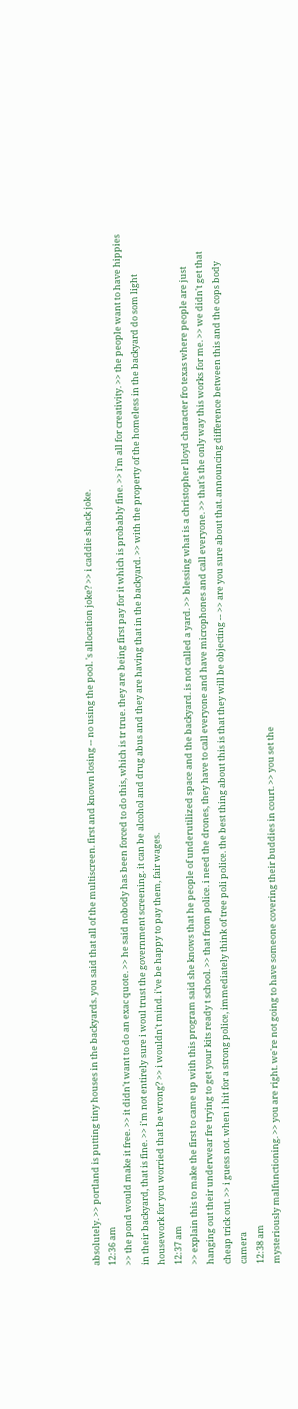absolutely. >> portland is putting tiny houses in the backyards. you said that all of the multiscreen. first and known losing -- no using the pool. 's allocation joke? >> i caddie shack joke.
12:36 am
>> the pond would make it free. >> it didn't want to do an exac quote. >> he said nobody has been forced to do this, which is tr true. they are being first pay for it which is probably fine. >> i'm all for creativity. >> the people want to have hippies in their backyard, that is fine. >> i'm not entirely sure i woul trust the government screening. it can be alcohol and drug abus and they are having that in the backyard. >> with the property of the homeless in the backyard do som light housework for you worried that be wrong? >> i wouldn't mind. i've be happy to pay them, fair wages.
12:37 am
>> explain this to make the first to came up with this program said she knows that he people of underutilized space and the backyard. is not called a yard. >> blessing what is a christopher lloyd character fro texas where people are just hanging out their underwear fre trying to get your kits ready t school. >> that from police. i need the drones, they have to call everyone and have microphones and call everyone. >> that's the only way this works for me. >> we didn't get that cheap trick out. >> i guess not. when i hit for a strong police, immediately think of tree poli police. the best thing about this is that they will be objecting -- >> are you sure about that. announcing difference between this and the cops body camera
12:38 am
mysteriously malfunctioning. >> you are right. we're not going to have someone covering their buddies in court. >> you set the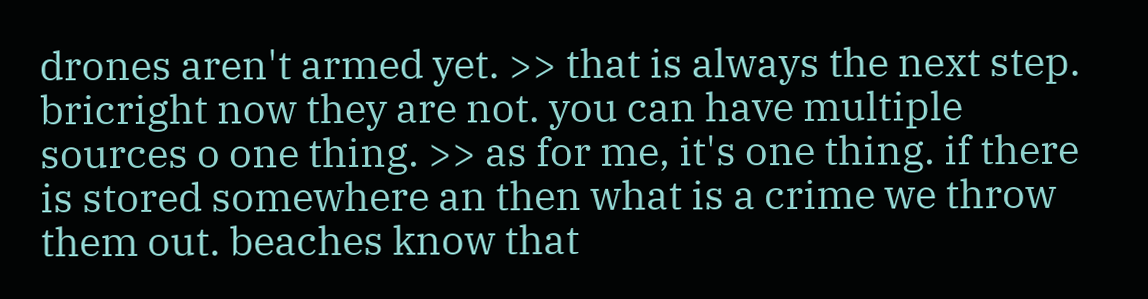drones aren't armed yet. >> that is always the next step. bricright now they are not. you can have multiple sources o one thing. >> as for me, it's one thing. if there is stored somewhere an then what is a crime we throw them out. beaches know that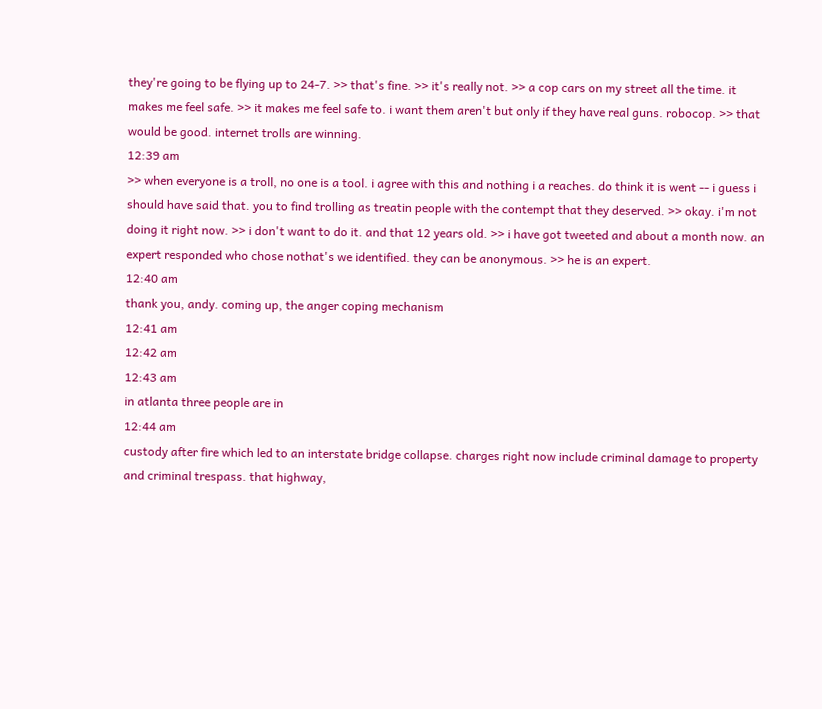they're going to be flying up to 24-7. >> that's fine. >> it's really not. >> a cop cars on my street all the time. it makes me feel safe. >> it makes me feel safe to. i want them aren't but only if they have real guns. robocop. >> that would be good. internet trolls are winning.
12:39 am
>> when everyone is a troll, no one is a tool. i agree with this and nothing i a reaches. do think it is went -- i guess i should have said that. you to find trolling as treatin people with the contempt that they deserved. >> okay. i'm not doing it right now. >> i don't want to do it. and that 12 years old. >> i have got tweeted and about a month now. an expert responded who chose nothat's we identified. they can be anonymous. >> he is an expert.
12:40 am
thank you, andy. coming up, the anger coping mechanism
12:41 am
12:42 am
12:43 am
in atlanta three people are in
12:44 am
custody after fire which led to an interstate bridge collapse. charges right now include criminal damage to property and criminal trespass. that highway,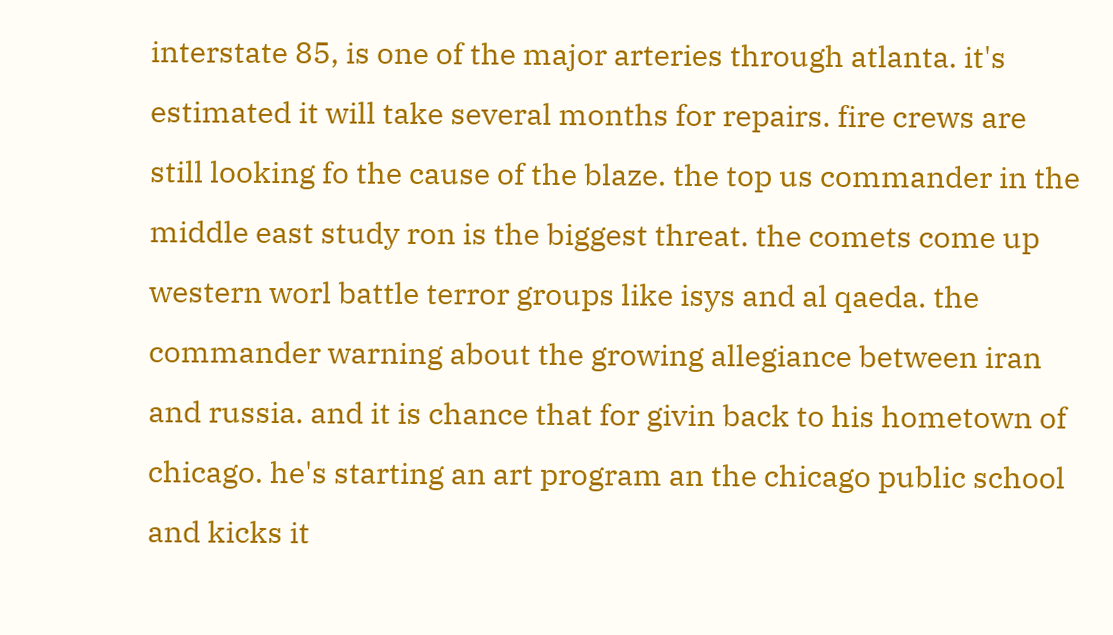interstate 85, is one of the major arteries through atlanta. it's estimated it will take several months for repairs. fire crews are still looking fo the cause of the blaze. the top us commander in the middle east study ron is the biggest threat. the comets come up western worl battle terror groups like isys and al qaeda. the commander warning about the growing allegiance between iran and russia. and it is chance that for givin back to his hometown of chicago. he's starting an art program an the chicago public school and kicks it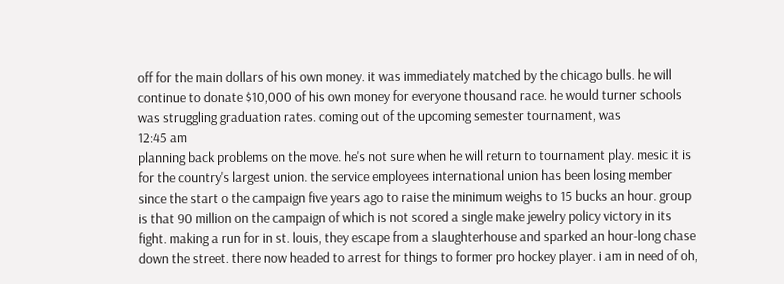off for the main dollars of his own money. it was immediately matched by the chicago bulls. he will continue to donate $10,000 of his own money for everyone thousand race. he would turner schools was struggling graduation rates. coming out of the upcoming semester tournament, was
12:45 am
planning back problems on the move. he's not sure when he will return to tournament play. mesic it is for the country's largest union. the service employees international union has been losing member since the start o the campaign five years ago to raise the minimum weighs to 15 bucks an hour. group is that 90 million on the campaign of which is not scored a single make jewelry policy victory in its fight. making a run for in st. louis, they escape from a slaughterhouse and sparked an hour-long chase down the street. there now headed to arrest for things to former pro hockey player. i am in need of oh,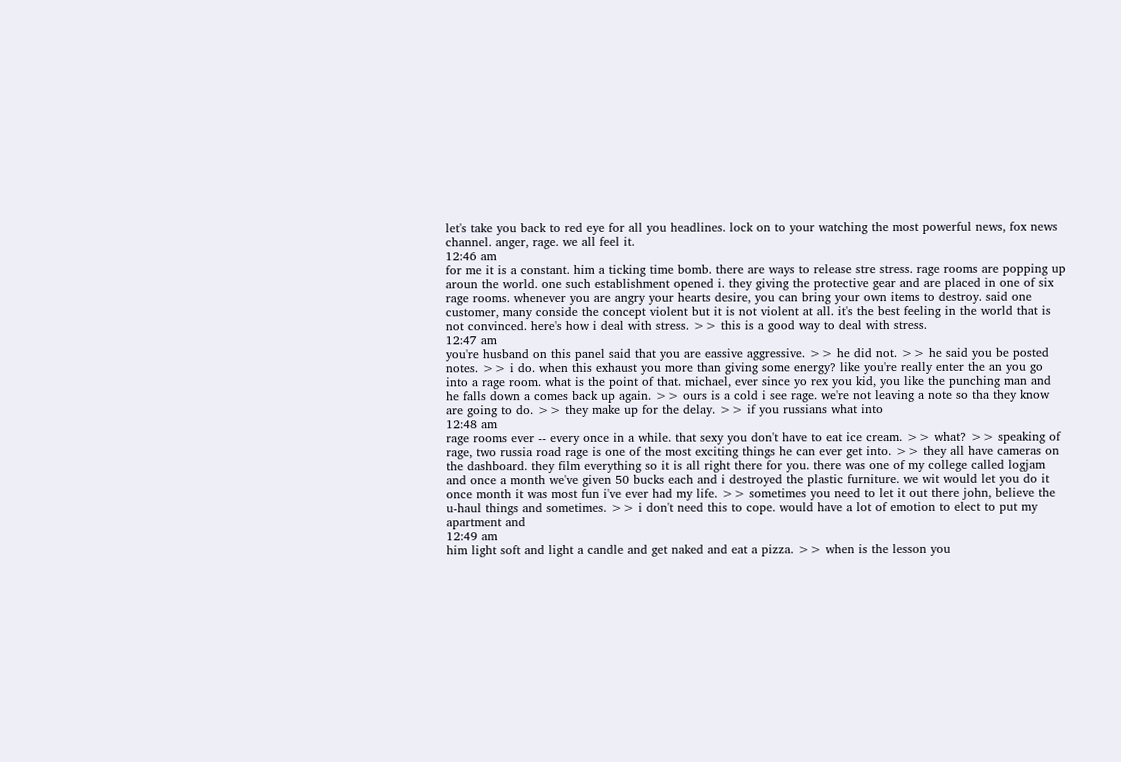let's take you back to red eye for all you headlines. lock on to your watching the most powerful news, fox news channel. anger, rage. we all feel it.
12:46 am
for me it is a constant. him a ticking time bomb. there are ways to release stre stress. rage rooms are popping up aroun the world. one such establishment opened i. they giving the protective gear and are placed in one of six rage rooms. whenever you are angry your hearts desire, you can bring your own items to destroy. said one customer, many conside the concept violent but it is not violent at all. it's the best feeling in the world that is not convinced. here's how i deal with stress. >> this is a good way to deal with stress.
12:47 am
you're husband on this panel said that you are eassive aggressive. >> he did not. >> he said you be posted notes. >> i do. when this exhaust you more than giving some energy? like you're really enter the an you go into a rage room. what is the point of that. michael, ever since yo rex you kid, you like the punching man and he falls down a comes back up again. >> ours is a cold i see rage. we're not leaving a note so tha they know are going to do. >> they make up for the delay. >> if you russians what into
12:48 am
rage rooms ever -- every once in a while. that sexy you don't have to eat ice cream. >> what? >> speaking of rage, two russia road rage is one of the most exciting things he can ever get into. >> they all have cameras on the dashboard. they film everything so it is all right there for you. there was one of my college called logjam and once a month we've given 50 bucks each and i destroyed the plastic furniture. we wit would let you do it once month it was most fun i've ever had my life. >> sometimes you need to let it out there john, believe the u-haul things and sometimes. >> i don't need this to cope. would have a lot of emotion to elect to put my apartment and
12:49 am
him light soft and light a candle and get naked and eat a pizza. >> when is the lesson you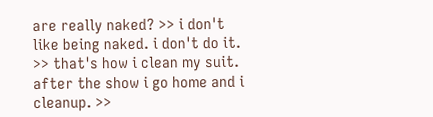are really naked? >> i don't like being naked. i don't do it. >> that's how i clean my suit. after the show i go home and i cleanup. >>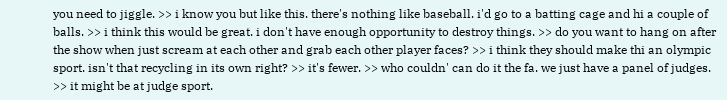you need to jiggle. >> i know you but like this. there's nothing like baseball. i'd go to a batting cage and hi a couple of balls. >> i think this would be great. i don't have enough opportunity to destroy things. >> do you want to hang on after the show when just scream at each other and grab each other player faces? >> i think they should make thi an olympic sport. isn't that recycling in its own right? >> it's fewer. >> who couldn' can do it the fa. we just have a panel of judges. >> it might be at judge sport.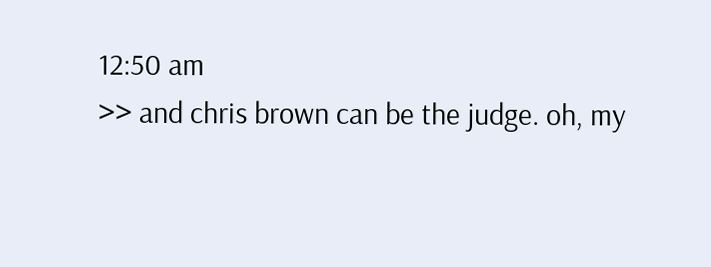12:50 am
>> and chris brown can be the judge. oh, my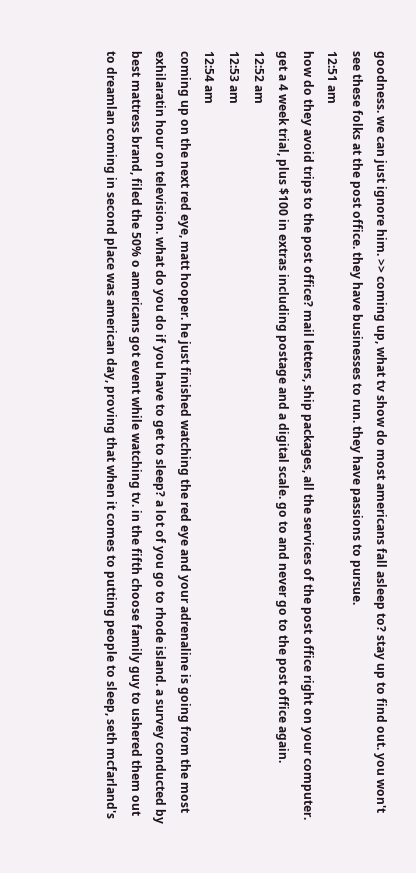goodness. we can just ignore him. >> coming up, what tv show do most americans fall asleep to? stay up to find out. you won't see these folks at the post office. they have businesses to run. they have passions to pursue.
12:51 am
how do they avoid trips to the post office? mail letters, ship packages, all the services of the post office right on your computer. get a 4 week trial, plus $100 in extras including postage and a digital scale. go to and never go to the post office again.
12:52 am
12:53 am
12:54 am
coming up on the next red eye, matt hooper. he just finished watching the red eye and your adrenaline is going from the most exhilaratin hour on television. what do you do if you have to get to sleep? a lot of you go to rhode island. a survey conducted by best mattress brand, filed the 50% o americans got event while watching tv. in the fifth choose family guy to ushered them out to dreamlan coming in second place was american day, proving that when it comes to putting people to sleep, seth mcfarland's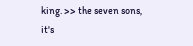king. >> the seven sons, it's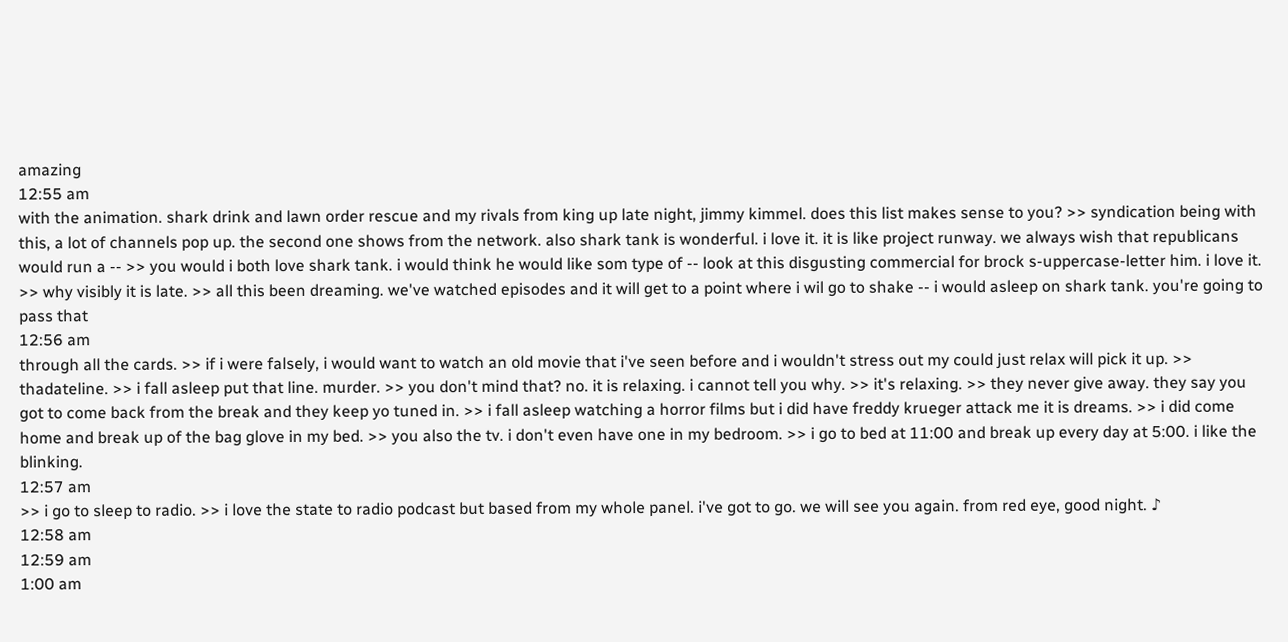amazing
12:55 am
with the animation. shark drink and lawn order rescue and my rivals from king up late night, jimmy kimmel. does this list makes sense to you? >> syndication being with this, a lot of channels pop up. the second one shows from the network. also shark tank is wonderful. i love it. it is like project runway. we always wish that republicans would run a -- >> you would i both love shark tank. i would think he would like som type of -- look at this disgusting commercial for brock s-uppercase-letter him. i love it. >> why visibly it is late. >> all this been dreaming. we've watched episodes and it will get to a point where i wil go to shake -- i would asleep on shark tank. you're going to pass that
12:56 am
through all the cards. >> if i were falsely, i would want to watch an old movie that i've seen before and i wouldn't stress out my could just relax will pick it up. >> thadateline. >> i fall asleep put that line. murder. >> you don't mind that? no. it is relaxing. i cannot tell you why. >> it's relaxing. >> they never give away. they say you got to come back from the break and they keep yo tuned in. >> i fall asleep watching a horror films but i did have freddy krueger attack me it is dreams. >> i did come home and break up of the bag glove in my bed. >> you also the tv. i don't even have one in my bedroom. >> i go to bed at 11:00 and break up every day at 5:00. i like the blinking.
12:57 am
>> i go to sleep to radio. >> i love the state to radio podcast but based from my whole panel. i've got to go. we will see you again. from red eye, good night. ♪
12:58 am
12:59 am
1:00 am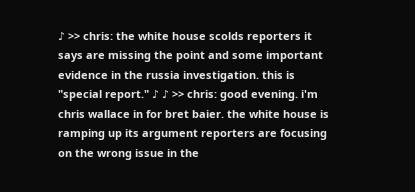♪ >> chris: the white house scolds reporters it says are missing the point and some important evidence in the russia investigation. this is "special report." ♪ ♪ >> chris: good evening. i'm chris wallace in for bret baier. the white house is ramping up its argument reporters are focusing on the wrong issue in the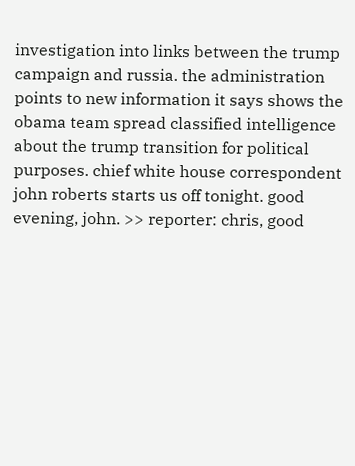investigation into links between the trump campaign and russia. the administration points to new information it says shows the obama team spread classified intelligence about the trump transition for political purposes. chief white house correspondent john roberts starts us off tonight. good evening, john. >> reporter: chris, good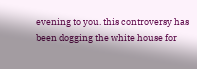evening to you. this controversy has been dogging the white house for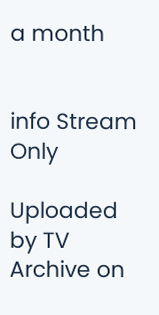a month


info Stream Only

Uploaded by TV Archive on